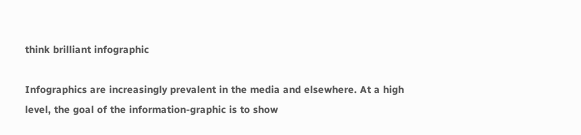think brilliant infographic

Infographics are increasingly prevalent in the media and elsewhere. At a high level, the goal of the information-graphic is to show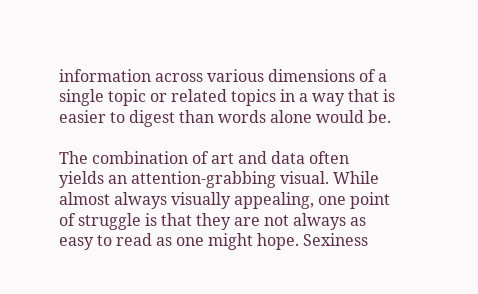information across various dimensions of a single topic or related topics in a way that is easier to digest than words alone would be.

The combination of art and data often yields an attention-grabbing visual. While almost always visually appealing, one point of struggle is that they are not always as easy to read as one might hope. Sexiness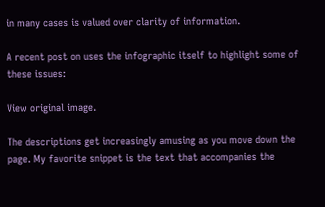in many cases is valued over clarity of information.

A recent post on uses the infographic itself to highlight some of these issues:

View original image.

The descriptions get increasingly amusing as you move down the page. My favorite snippet is the text that accompanies the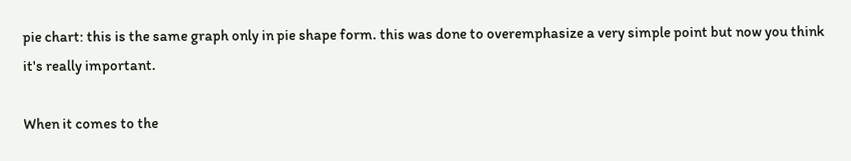pie chart: this is the same graph only in pie shape form. this was done to overemphasize a very simple point but now you think it's really important.

When it comes to the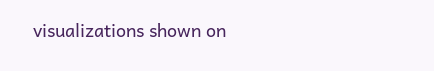visualizations shown on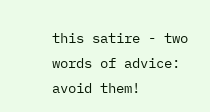this satire - two words of advice: avoid them!